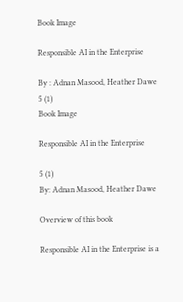Book Image

Responsible AI in the Enterprise

By : Adnan Masood, Heather Dawe
5 (1)
Book Image

Responsible AI in the Enterprise

5 (1)
By: Adnan Masood, Heather Dawe

Overview of this book

Responsible AI in the Enterprise is a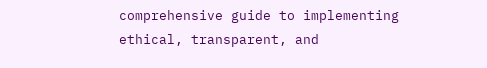comprehensive guide to implementing ethical, transparent, and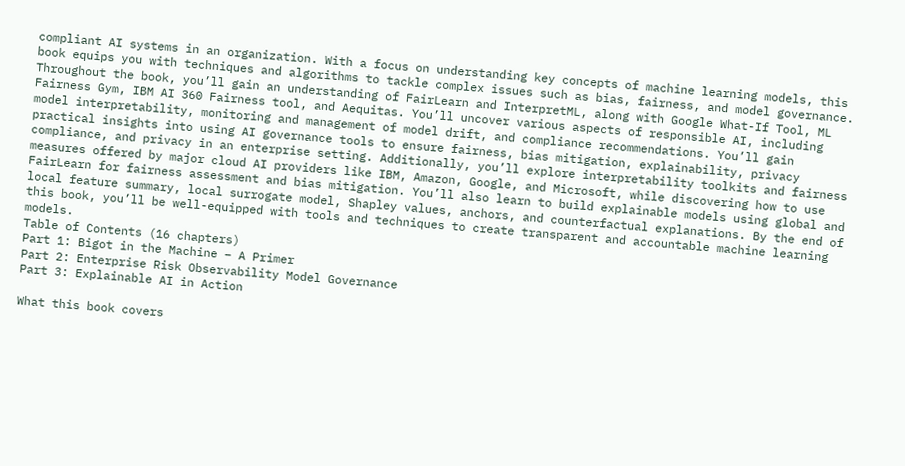compliant AI systems in an organization. With a focus on understanding key concepts of machine learning models, this book equips you with techniques and algorithms to tackle complex issues such as bias, fairness, and model governance. Throughout the book, you’ll gain an understanding of FairLearn and InterpretML, along with Google What-If Tool, ML Fairness Gym, IBM AI 360 Fairness tool, and Aequitas. You’ll uncover various aspects of responsible AI, including model interpretability, monitoring and management of model drift, and compliance recommendations. You’ll gain practical insights into using AI governance tools to ensure fairness, bias mitigation, explainability, privacy compliance, and privacy in an enterprise setting. Additionally, you’ll explore interpretability toolkits and fairness measures offered by major cloud AI providers like IBM, Amazon, Google, and Microsoft, while discovering how to use FairLearn for fairness assessment and bias mitigation. You’ll also learn to build explainable models using global and local feature summary, local surrogate model, Shapley values, anchors, and counterfactual explanations. By the end of this book, you’ll be well-equipped with tools and techniques to create transparent and accountable machine learning models.
Table of Contents (16 chapters)
Part 1: Bigot in the Machine – A Primer
Part 2: Enterprise Risk Observability Model Governance
Part 3: Explainable AI in Action

What this book covers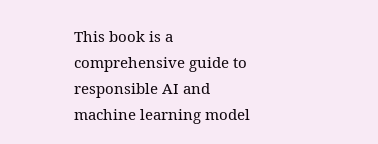This book is a comprehensive guide to responsible AI and machine learning model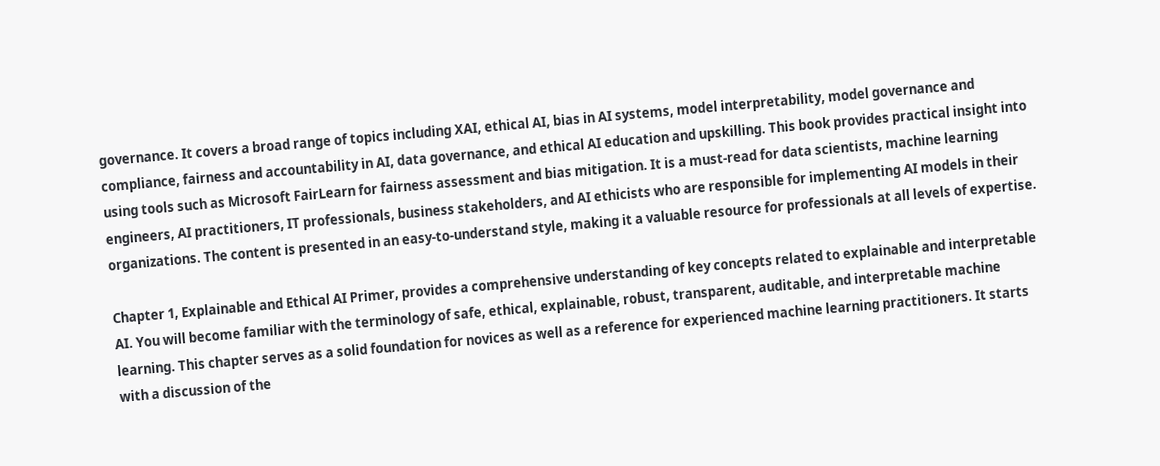governance. It covers a broad range of topics including XAI, ethical AI, bias in AI systems, model interpretability, model governance and compliance, fairness and accountability in AI, data governance, and ethical AI education and upskilling. This book provides practical insight into using tools such as Microsoft FairLearn for fairness assessment and bias mitigation. It is a must-read for data scientists, machine learning engineers, AI practitioners, IT professionals, business stakeholders, and AI ethicists who are responsible for implementing AI models in their organizations. The content is presented in an easy-to-understand style, making it a valuable resource for professionals at all levels of expertise.

Chapter 1, Explainable and Ethical AI Primer, provides a comprehensive understanding of key concepts related to explainable and interpretable AI. You will become familiar with the terminology of safe, ethical, explainable, robust, transparent, auditable, and interpretable machine learning. This chapter serves as a solid foundation for novices as well as a reference for experienced machine learning practitioners. It starts with a discussion of the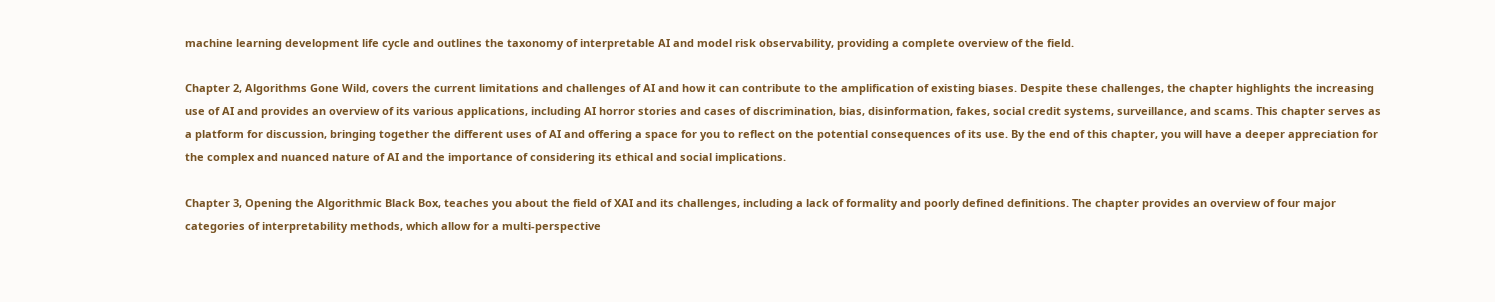machine learning development life cycle and outlines the taxonomy of interpretable AI and model risk observability, providing a complete overview of the field.

Chapter 2, Algorithms Gone Wild, covers the current limitations and challenges of AI and how it can contribute to the amplification of existing biases. Despite these challenges, the chapter highlights the increasing use of AI and provides an overview of its various applications, including AI horror stories and cases of discrimination, bias, disinformation, fakes, social credit systems, surveillance, and scams. This chapter serves as a platform for discussion, bringing together the different uses of AI and offering a space for you to reflect on the potential consequences of its use. By the end of this chapter, you will have a deeper appreciation for the complex and nuanced nature of AI and the importance of considering its ethical and social implications.

Chapter 3, Opening the Algorithmic Black Box, teaches you about the field of XAI and its challenges, including a lack of formality and poorly defined definitions. The chapter provides an overview of four major categories of interpretability methods, which allow for a multi-perspective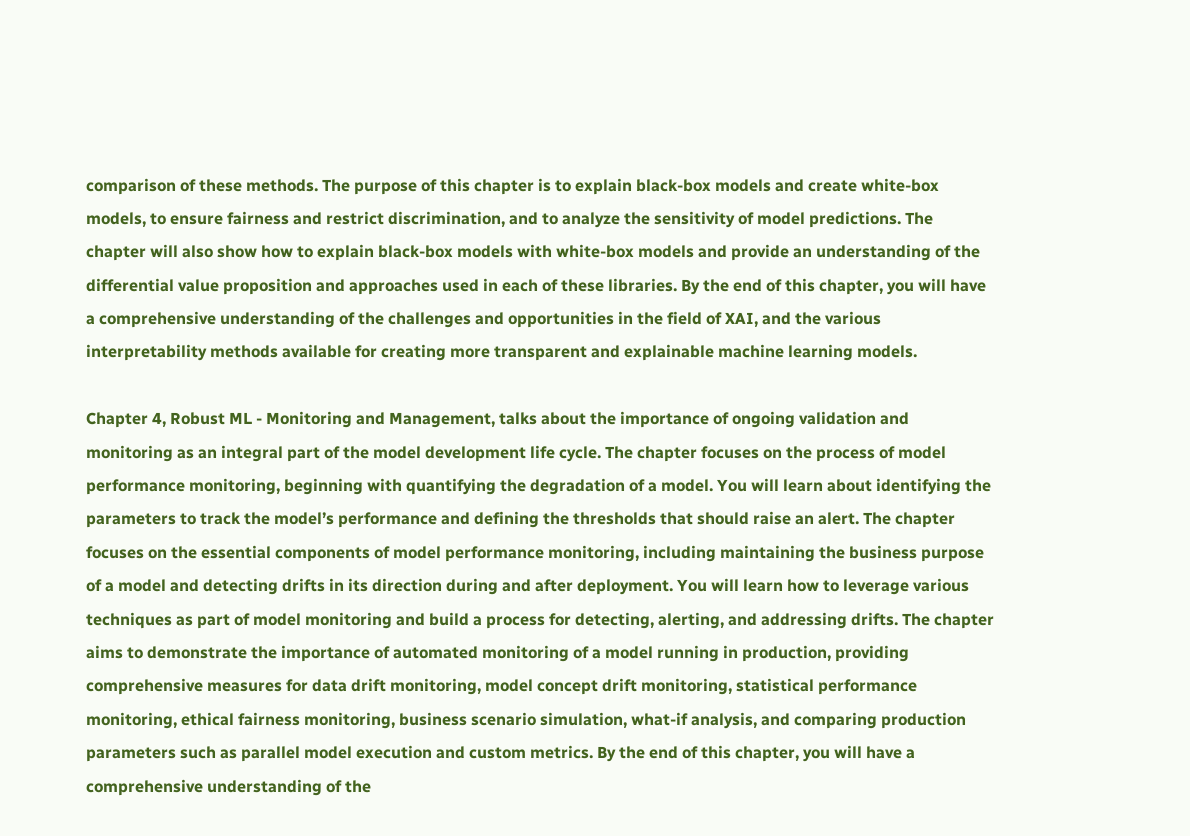comparison of these methods. The purpose of this chapter is to explain black-box models and create white-box models, to ensure fairness and restrict discrimination, and to analyze the sensitivity of model predictions. The chapter will also show how to explain black-box models with white-box models and provide an understanding of the differential value proposition and approaches used in each of these libraries. By the end of this chapter, you will have a comprehensive understanding of the challenges and opportunities in the field of XAI, and the various interpretability methods available for creating more transparent and explainable machine learning models.

Chapter 4, Robust ML - Monitoring and Management, talks about the importance of ongoing validation and monitoring as an integral part of the model development life cycle. The chapter focuses on the process of model performance monitoring, beginning with quantifying the degradation of a model. You will learn about identifying the parameters to track the model’s performance and defining the thresholds that should raise an alert. The chapter focuses on the essential components of model performance monitoring, including maintaining the business purpose of a model and detecting drifts in its direction during and after deployment. You will learn how to leverage various techniques as part of model monitoring and build a process for detecting, alerting, and addressing drifts. The chapter aims to demonstrate the importance of automated monitoring of a model running in production, providing comprehensive measures for data drift monitoring, model concept drift monitoring, statistical performance monitoring, ethical fairness monitoring, business scenario simulation, what-if analysis, and comparing production parameters such as parallel model execution and custom metrics. By the end of this chapter, you will have a comprehensive understanding of the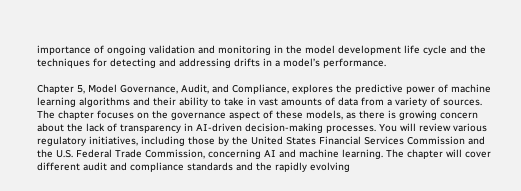importance of ongoing validation and monitoring in the model development life cycle and the techniques for detecting and addressing drifts in a model’s performance.

Chapter 5, Model Governance, Audit, and Compliance, explores the predictive power of machine learning algorithms and their ability to take in vast amounts of data from a variety of sources. The chapter focuses on the governance aspect of these models, as there is growing concern about the lack of transparency in AI-driven decision-making processes. You will review various regulatory initiatives, including those by the United States Financial Services Commission and the U.S. Federal Trade Commission, concerning AI and machine learning. The chapter will cover different audit and compliance standards and the rapidly evolving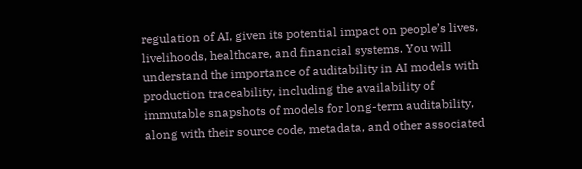regulation of AI, given its potential impact on people’s lives, livelihoods, healthcare, and financial systems. You will understand the importance of auditability in AI models with production traceability, including the availability of immutable snapshots of models for long-term auditability, along with their source code, metadata, and other associated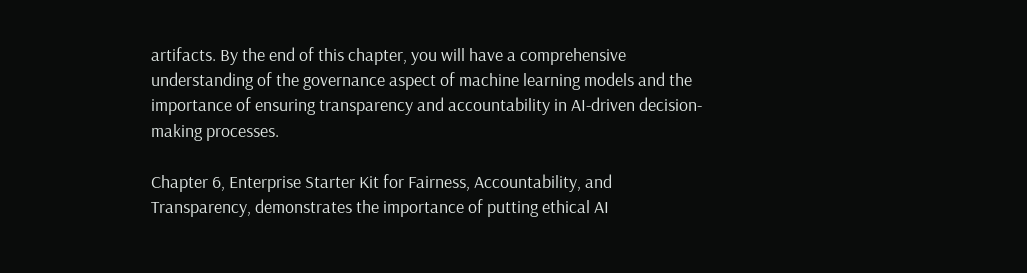artifacts. By the end of this chapter, you will have a comprehensive understanding of the governance aspect of machine learning models and the importance of ensuring transparency and accountability in AI-driven decision-making processes.

Chapter 6, Enterprise Starter Kit for Fairness, Accountability, and Transparency, demonstrates the importance of putting ethical AI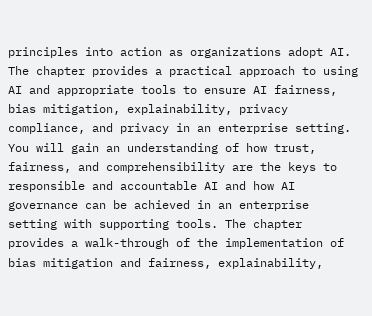principles into action as organizations adopt AI. The chapter provides a practical approach to using AI and appropriate tools to ensure AI fairness, bias mitigation, explainability, privacy compliance, and privacy in an enterprise setting. You will gain an understanding of how trust, fairness, and comprehensibility are the keys to responsible and accountable AI and how AI governance can be achieved in an enterprise setting with supporting tools. The chapter provides a walk-through of the implementation of bias mitigation and fairness, explainability,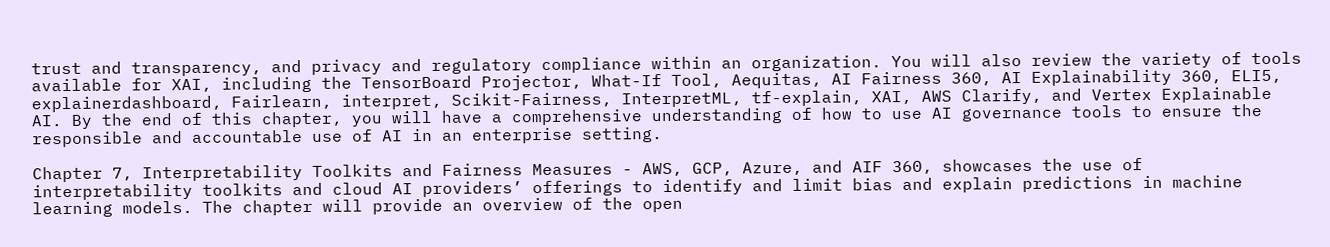trust and transparency, and privacy and regulatory compliance within an organization. You will also review the variety of tools available for XAI, including the TensorBoard Projector, What-If Tool, Aequitas, AI Fairness 360, AI Explainability 360, ELI5, explainerdashboard, Fairlearn, interpret, Scikit-Fairness, InterpretML, tf-explain, XAI, AWS Clarify, and Vertex Explainable AI. By the end of this chapter, you will have a comprehensive understanding of how to use AI governance tools to ensure the responsible and accountable use of AI in an enterprise setting.

Chapter 7, Interpretability Toolkits and Fairness Measures - AWS, GCP, Azure, and AIF 360, showcases the use of interpretability toolkits and cloud AI providers’ offerings to identify and limit bias and explain predictions in machine learning models. The chapter will provide an overview of the open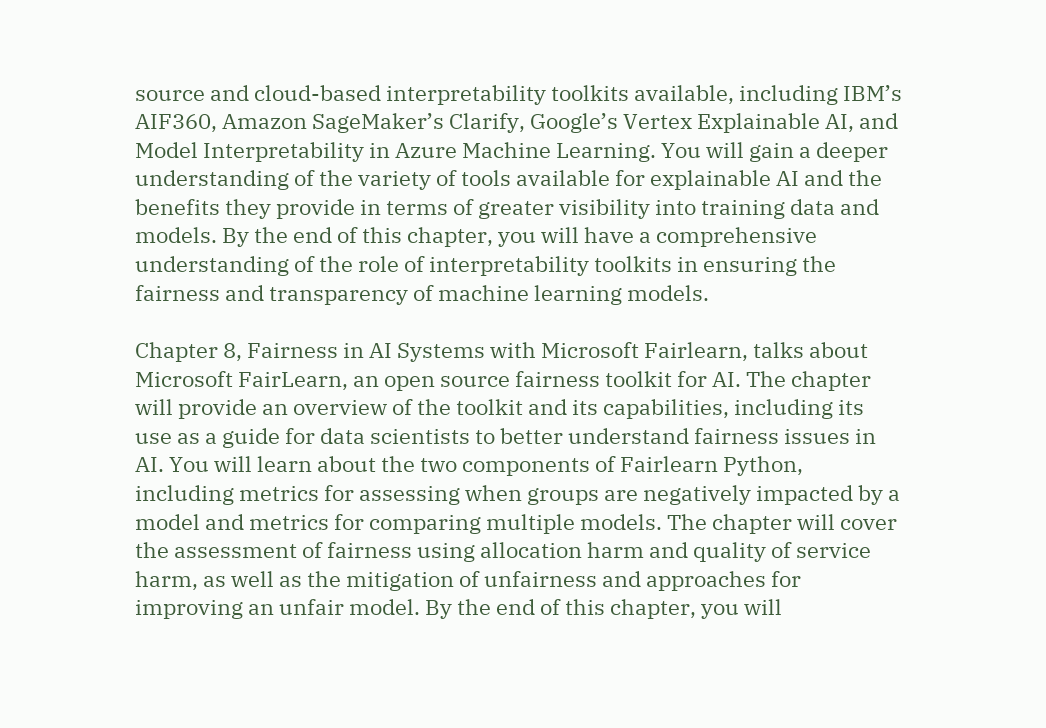source and cloud-based interpretability toolkits available, including IBM’s AIF360, Amazon SageMaker’s Clarify, Google’s Vertex Explainable AI, and Model Interpretability in Azure Machine Learning. You will gain a deeper understanding of the variety of tools available for explainable AI and the benefits they provide in terms of greater visibility into training data and models. By the end of this chapter, you will have a comprehensive understanding of the role of interpretability toolkits in ensuring the fairness and transparency of machine learning models.

Chapter 8, Fairness in AI Systems with Microsoft Fairlearn, talks about Microsoft FairLearn, an open source fairness toolkit for AI. The chapter will provide an overview of the toolkit and its capabilities, including its use as a guide for data scientists to better understand fairness issues in AI. You will learn about the two components of Fairlearn Python, including metrics for assessing when groups are negatively impacted by a model and metrics for comparing multiple models. The chapter will cover the assessment of fairness using allocation harm and quality of service harm, as well as the mitigation of unfairness and approaches for improving an unfair model. By the end of this chapter, you will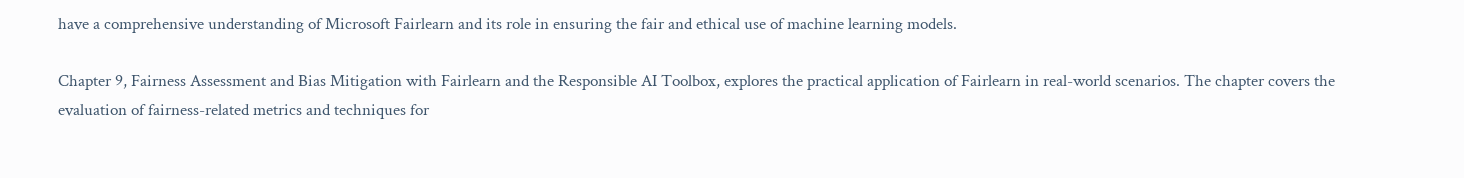have a comprehensive understanding of Microsoft Fairlearn and its role in ensuring the fair and ethical use of machine learning models.

Chapter 9, Fairness Assessment and Bias Mitigation with Fairlearn and the Responsible AI Toolbox, explores the practical application of Fairlearn in real-world scenarios. The chapter covers the evaluation of fairness-related metrics and techniques for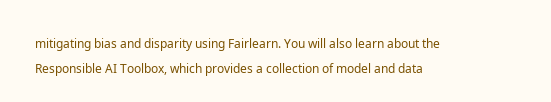mitigating bias and disparity using Fairlearn. You will also learn about the Responsible AI Toolbox, which provides a collection of model and data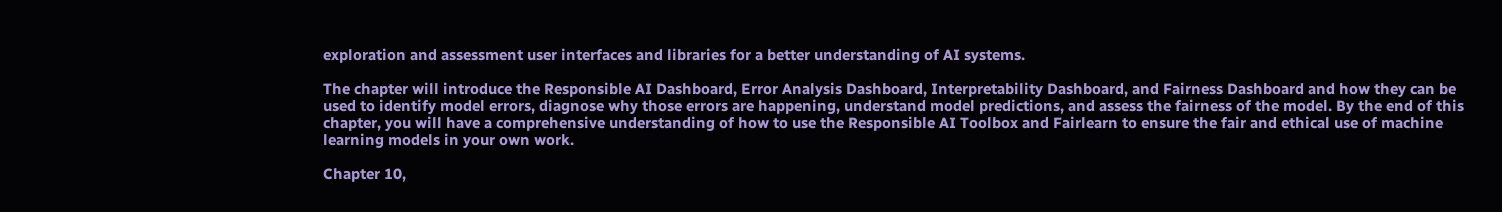exploration and assessment user interfaces and libraries for a better understanding of AI systems.

The chapter will introduce the Responsible AI Dashboard, Error Analysis Dashboard, Interpretability Dashboard, and Fairness Dashboard and how they can be used to identify model errors, diagnose why those errors are happening, understand model predictions, and assess the fairness of the model. By the end of this chapter, you will have a comprehensive understanding of how to use the Responsible AI Toolbox and Fairlearn to ensure the fair and ethical use of machine learning models in your own work.

Chapter 10,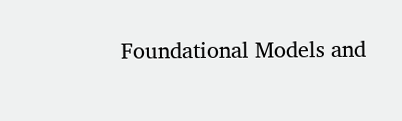Foundational Models and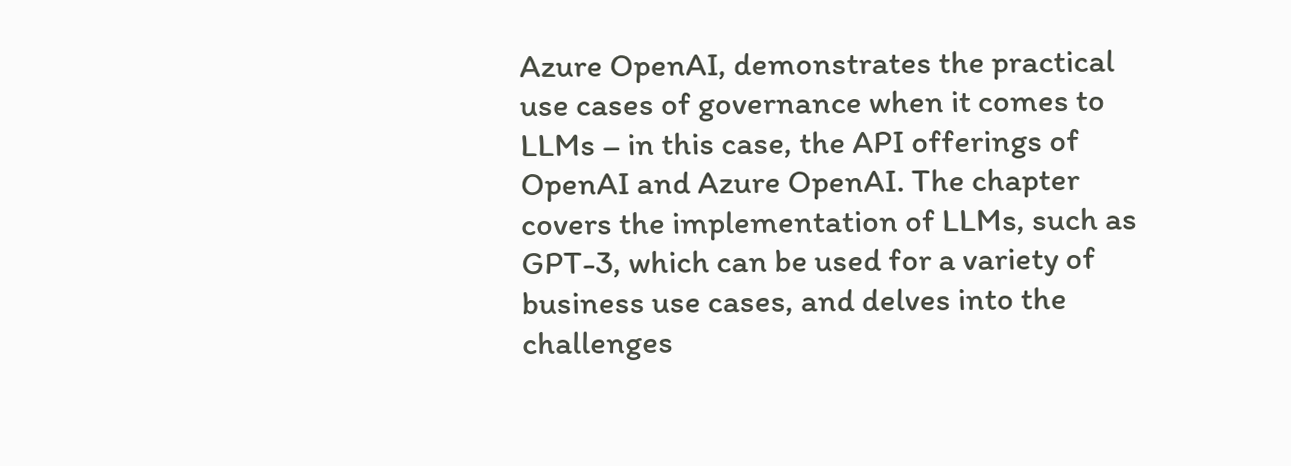Azure OpenAI, demonstrates the practical use cases of governance when it comes to LLMs – in this case, the API offerings of OpenAI and Azure OpenAI. The chapter covers the implementation of LLMs, such as GPT-3, which can be used for a variety of business use cases, and delves into the challenges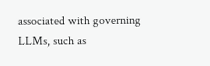associated with governing LLMs, such as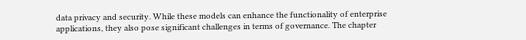data privacy and security. While these models can enhance the functionality of enterprise applications, they also pose significant challenges in terms of governance. The chapter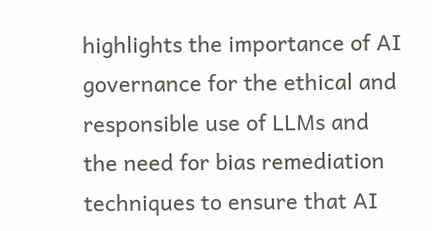highlights the importance of AI governance for the ethical and responsible use of LLMs and the need for bias remediation techniques to ensure that AI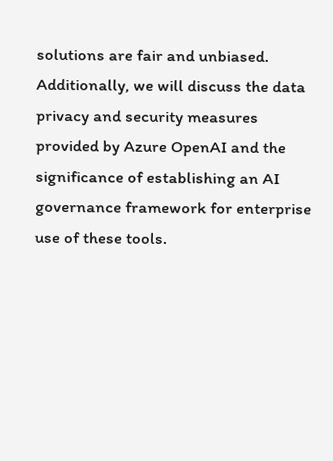solutions are fair and unbiased. Additionally, we will discuss the data privacy and security measures provided by Azure OpenAI and the significance of establishing an AI governance framework for enterprise use of these tools.